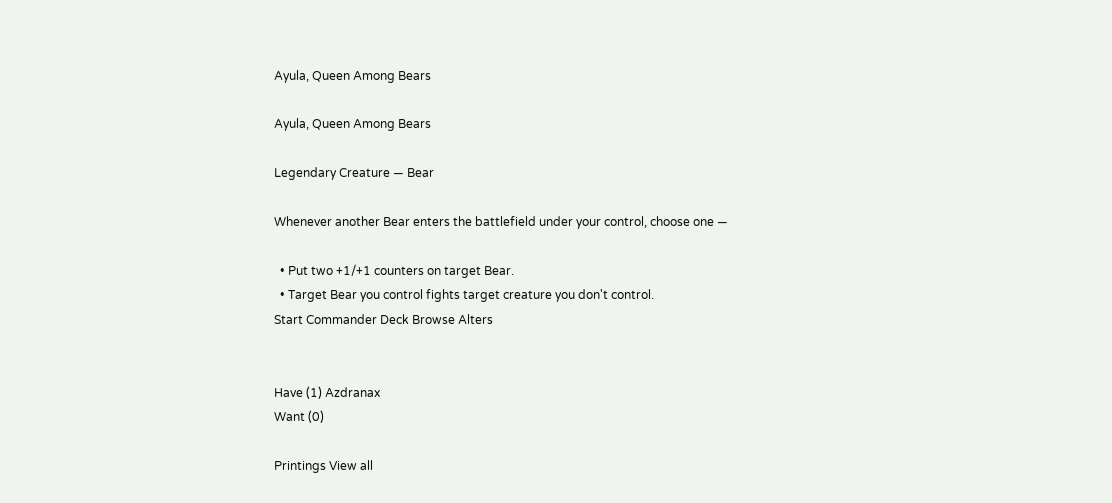Ayula, Queen Among Bears

Ayula, Queen Among Bears

Legendary Creature — Bear

Whenever another Bear enters the battlefield under your control, choose one —

  • Put two +1/+1 counters on target Bear.
  • Target Bear you control fights target creature you don't control.
Start Commander Deck Browse Alters


Have (1) Azdranax
Want (0)

Printings View all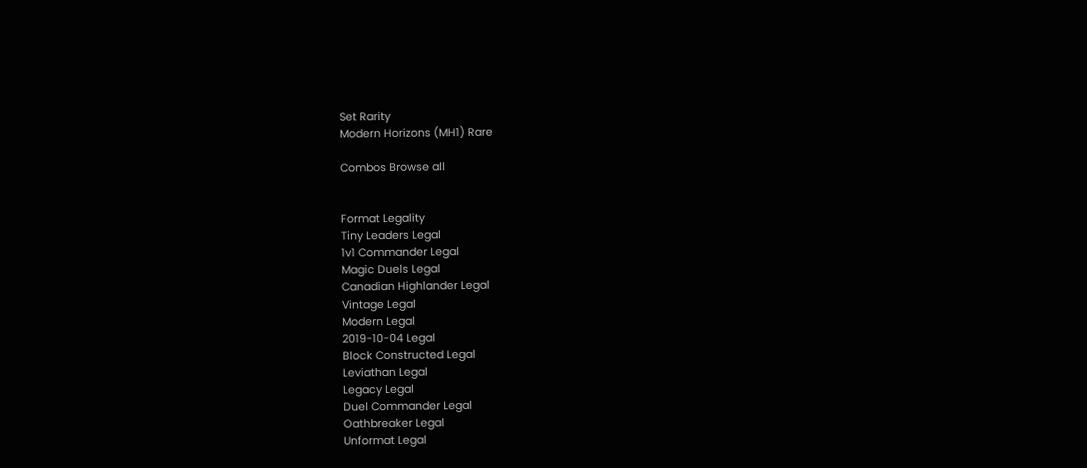Set Rarity
Modern Horizons (MH1) Rare

Combos Browse all


Format Legality
Tiny Leaders Legal
1v1 Commander Legal
Magic Duels Legal
Canadian Highlander Legal
Vintage Legal
Modern Legal
2019-10-04 Legal
Block Constructed Legal
Leviathan Legal
Legacy Legal
Duel Commander Legal
Oathbreaker Legal
Unformat Legal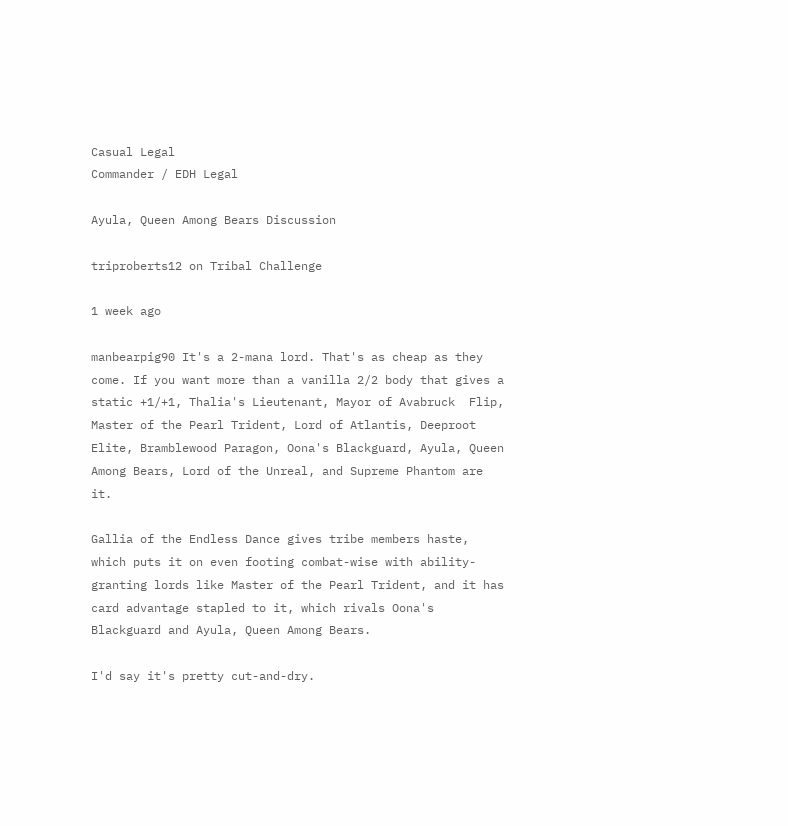Casual Legal
Commander / EDH Legal

Ayula, Queen Among Bears Discussion

triproberts12 on Tribal Challenge

1 week ago

manbearpig90 It's a 2-mana lord. That's as cheap as they come. If you want more than a vanilla 2/2 body that gives a static +1/+1, Thalia's Lieutenant, Mayor of Avabruck  Flip, Master of the Pearl Trident, Lord of Atlantis, Deeproot Elite, Bramblewood Paragon, Oona's Blackguard, Ayula, Queen Among Bears, Lord of the Unreal, and Supreme Phantom are it.

Gallia of the Endless Dance gives tribe members haste, which puts it on even footing combat-wise with ability-granting lords like Master of the Pearl Trident, and it has card advantage stapled to it, which rivals Oona's Blackguard and Ayula, Queen Among Bears.

I'd say it's pretty cut-and-dry.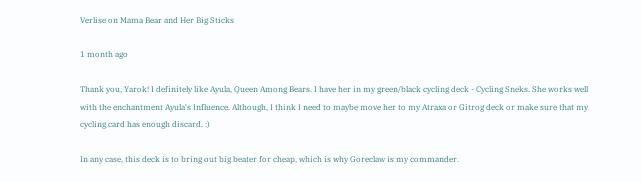Verlise on Mama Bear and Her Big Sticks

1 month ago

Thank you, Yarok! I definitely like Ayula, Queen Among Bears. I have her in my green/black cycling deck - Cycling Sneks. She works well with the enchantment Ayula's Influence. Although, I think I need to maybe move her to my Atraxa or Gitrog deck or make sure that my cycling card has enough discard. :)

In any case, this deck is to bring out big beater for cheap, which is why Goreclaw is my commander.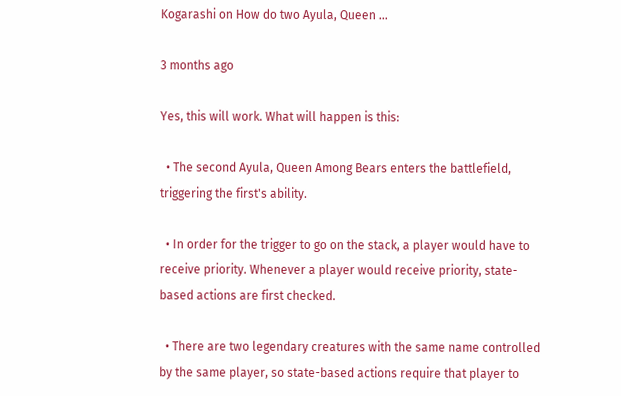Kogarashi on How do two Ayula, Queen ...

3 months ago

Yes, this will work. What will happen is this:

  • The second Ayula, Queen Among Bears enters the battlefield, triggering the first's ability.

  • In order for the trigger to go on the stack, a player would have to receive priority. Whenever a player would receive priority, state-based actions are first checked.

  • There are two legendary creatures with the same name controlled by the same player, so state-based actions require that player to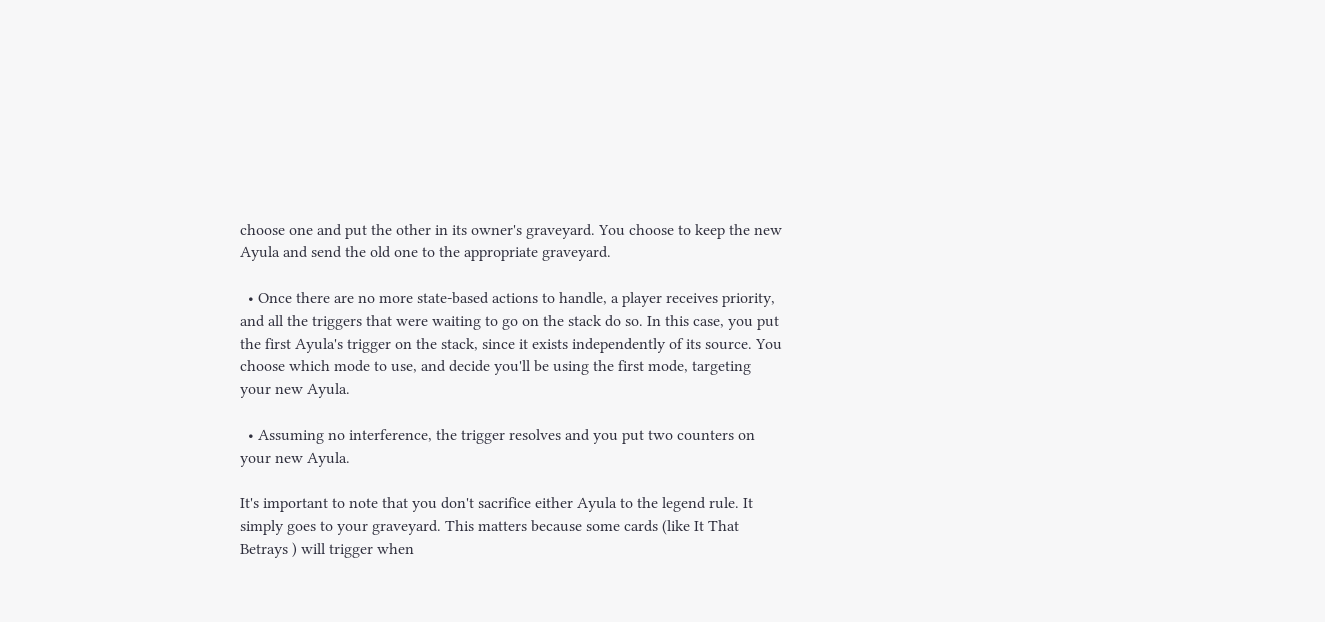choose one and put the other in its owner's graveyard. You choose to keep the new Ayula and send the old one to the appropriate graveyard.

  • Once there are no more state-based actions to handle, a player receives priority, and all the triggers that were waiting to go on the stack do so. In this case, you put the first Ayula's trigger on the stack, since it exists independently of its source. You choose which mode to use, and decide you'll be using the first mode, targeting your new Ayula.

  • Assuming no interference, the trigger resolves and you put two counters on your new Ayula.

It's important to note that you don't sacrifice either Ayula to the legend rule. It simply goes to your graveyard. This matters because some cards (like It That Betrays ) will trigger when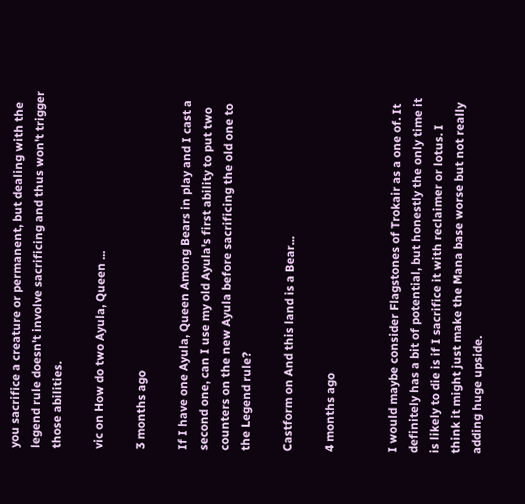you sacrifice a creature or permanent, but dealing with the legend rule doesn't involve sacrificing and thus won't trigger those abilities.

vic on How do two Ayula, Queen ...

3 months ago

If I have one Ayula, Queen Among Bears in play and I cast a second one, can I use my old Ayula's first ability to put two counters on the new Ayula before sacrificing the old one to the Legend rule?

Castform on And this land is a Bear...

4 months ago


I would maybe consider Flagstones of Trokair as a one of. It definitely has a bit of potential, but honestly the only time it is likely to die is if I sacrifice it with reclaimer or lotus. I think it might just make the Mana base worse but not really adding huge upside.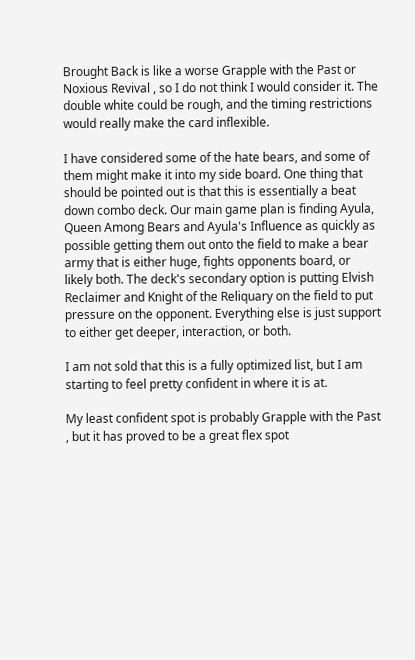Brought Back is like a worse Grapple with the Past or Noxious Revival , so I do not think I would consider it. The double white could be rough, and the timing restrictions would really make the card inflexible.

I have considered some of the hate bears, and some of them might make it into my side board. One thing that should be pointed out is that this is essentially a beat down combo deck. Our main game plan is finding Ayula, Queen Among Bears and Ayula's Influence as quickly as possible getting them out onto the field to make a bear army that is either huge, fights opponents board, or likely both. The deck's secondary option is putting Elvish Reclaimer and Knight of the Reliquary on the field to put pressure on the opponent. Everything else is just support to either get deeper, interaction, or both.

I am not sold that this is a fully optimized list, but I am starting to feel pretty confident in where it is at.

My least confident spot is probably Grapple with the Past , but it has proved to be a great flex spot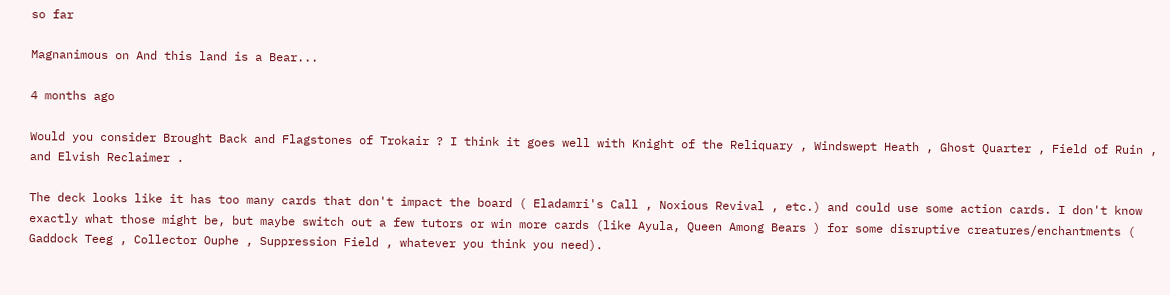so far

Magnanimous on And this land is a Bear...

4 months ago

Would you consider Brought Back and Flagstones of Trokair ? I think it goes well with Knight of the Reliquary , Windswept Heath , Ghost Quarter , Field of Ruin , and Elvish Reclaimer .

The deck looks like it has too many cards that don't impact the board ( Eladamri's Call , Noxious Revival , etc.) and could use some action cards. I don't know exactly what those might be, but maybe switch out a few tutors or win more cards (like Ayula, Queen Among Bears ) for some disruptive creatures/enchantments ( Gaddock Teeg , Collector Ouphe , Suppression Field , whatever you think you need).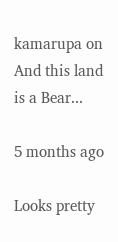kamarupa on And this land is a Bear...

5 months ago

Looks pretty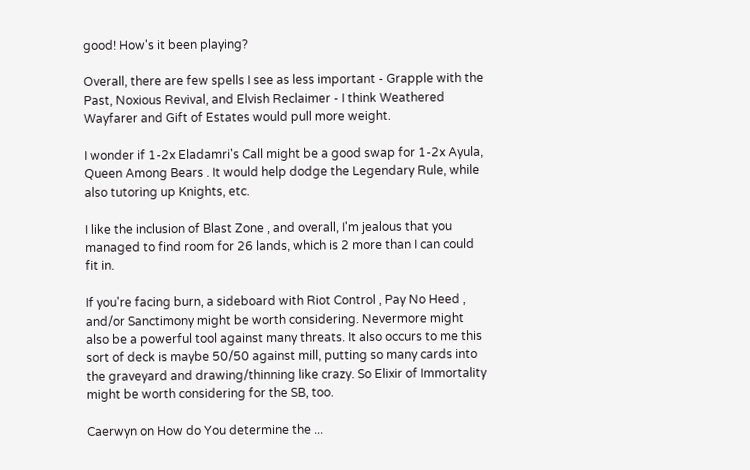good! How's it been playing?

Overall, there are few spells I see as less important - Grapple with the Past, Noxious Revival, and Elvish Reclaimer - I think Weathered Wayfarer and Gift of Estates would pull more weight.

I wonder if 1-2x Eladamri's Call might be a good swap for 1-2x Ayula, Queen Among Bears . It would help dodge the Legendary Rule, while also tutoring up Knights, etc.

I like the inclusion of Blast Zone , and overall, I'm jealous that you managed to find room for 26 lands, which is 2 more than I can could fit in.

If you're facing burn, a sideboard with Riot Control , Pay No Heed , and/or Sanctimony might be worth considering. Nevermore might also be a powerful tool against many threats. It also occurs to me this sort of deck is maybe 50/50 against mill, putting so many cards into the graveyard and drawing/thinning like crazy. So Elixir of Immortality might be worth considering for the SB, too.

Caerwyn on How do You determine the ...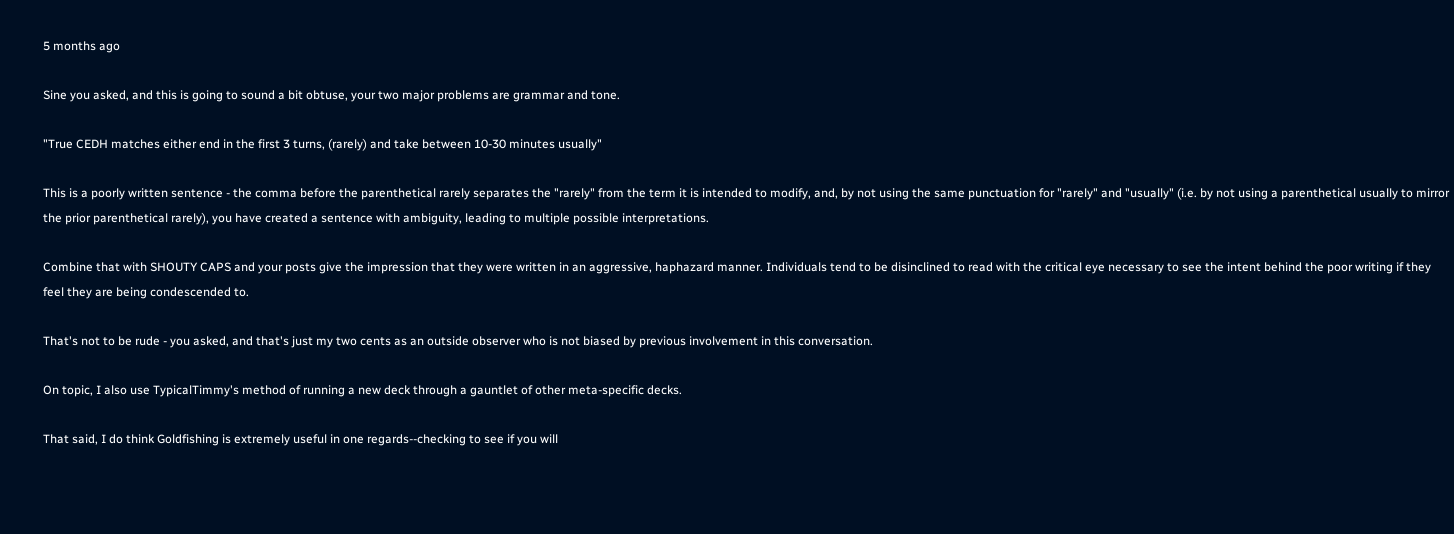5 months ago

Sine you asked, and this is going to sound a bit obtuse, your two major problems are grammar and tone.

"True CEDH matches either end in the first 3 turns, (rarely) and take between 10-30 minutes usually"

This is a poorly written sentence - the comma before the parenthetical rarely separates the "rarely" from the term it is intended to modify, and, by not using the same punctuation for "rarely" and "usually" (i.e. by not using a parenthetical usually to mirror the prior parenthetical rarely), you have created a sentence with ambiguity, leading to multiple possible interpretations.

Combine that with SHOUTY CAPS and your posts give the impression that they were written in an aggressive, haphazard manner. Individuals tend to be disinclined to read with the critical eye necessary to see the intent behind the poor writing if they feel they are being condescended to.

That's not to be rude - you asked, and that's just my two cents as an outside observer who is not biased by previous involvement in this conversation.

On topic, I also use TypicalTimmy's method of running a new deck through a gauntlet of other meta-specific decks.

That said, I do think Goldfishing is extremely useful in one regards--checking to see if you will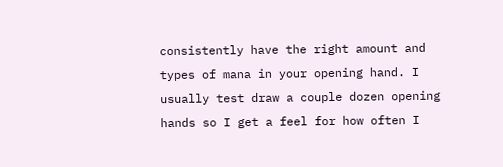consistently have the right amount and types of mana in your opening hand. I usually test draw a couple dozen opening hands so I get a feel for how often I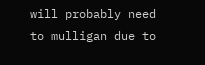will probably need to mulligan due to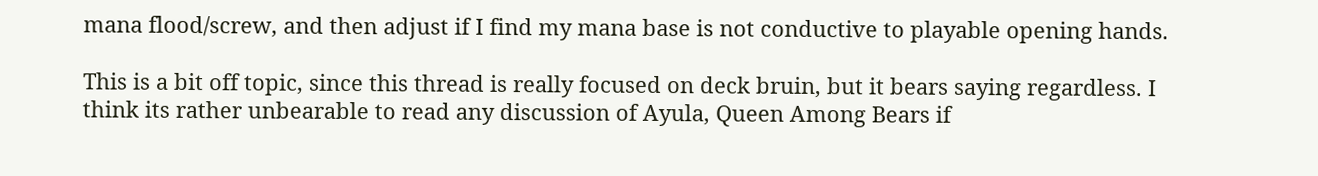mana flood/screw, and then adjust if I find my mana base is not conductive to playable opening hands.

This is a bit off topic, since this thread is really focused on deck bruin, but it bears saying regardless. I think its rather unbearable to read any discussion of Ayula, Queen Among Bears if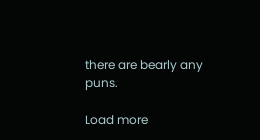there are bearly any puns.

Load more